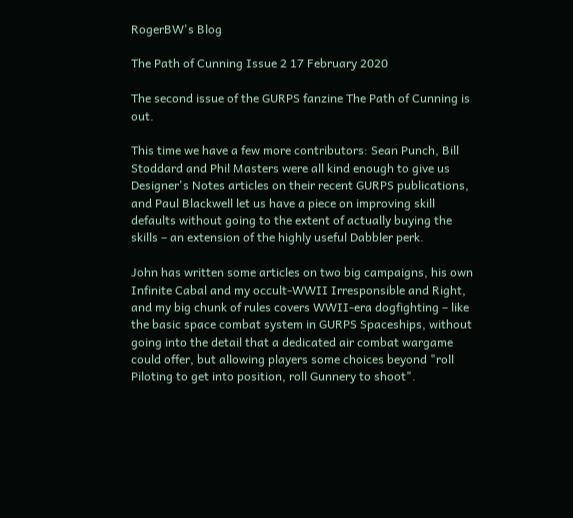RogerBW's Blog

The Path of Cunning Issue 2 17 February 2020

The second issue of the GURPS fanzine The Path of Cunning is out.

This time we have a few more contributors: Sean Punch, Bill Stoddard and Phil Masters were all kind enough to give us Designer's Notes articles on their recent GURPS publications, and Paul Blackwell let us have a piece on improving skill defaults without going to the extent of actually buying the skills – an extension of the highly useful Dabbler perk.

John has written some articles on two big campaigns, his own Infinite Cabal and my occult-WWII Irresponsible and Right, and my big chunk of rules covers WWII-era dogfighting – like the basic space combat system in GURPS Spaceships, without going into the detail that a dedicated air combat wargame could offer, but allowing players some choices beyond "roll Piloting to get into position, roll Gunnery to shoot".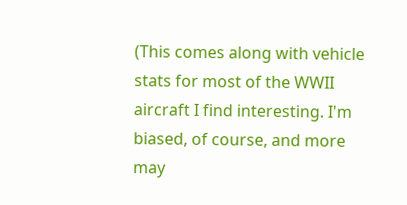(This comes along with vehicle stats for most of the WWII aircraft I find interesting. I'm biased, of course, and more may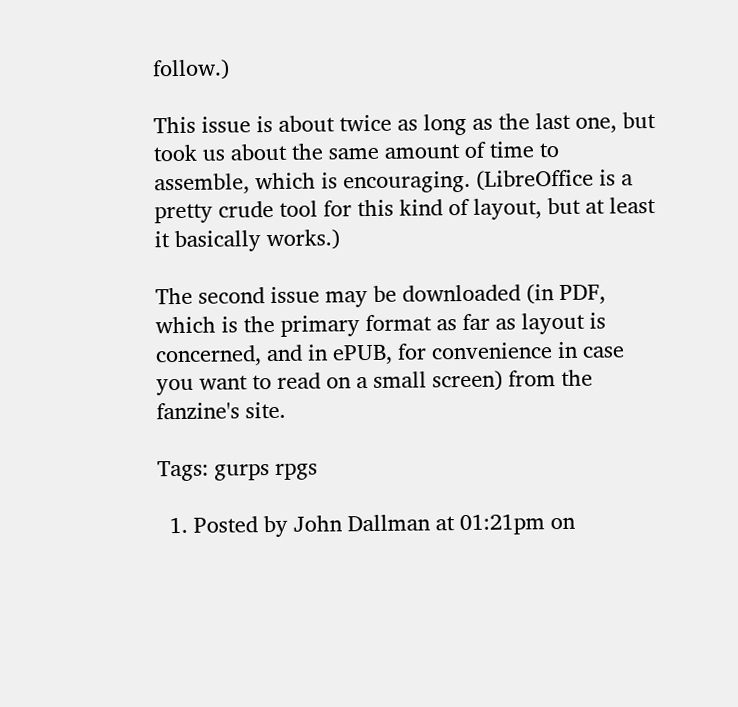follow.)

This issue is about twice as long as the last one, but took us about the same amount of time to assemble, which is encouraging. (LibreOffice is a pretty crude tool for this kind of layout, but at least it basically works.)

The second issue may be downloaded (in PDF, which is the primary format as far as layout is concerned, and in ePUB, for convenience in case you want to read on a small screen) from the fanzine's site.

Tags: gurps rpgs

  1. Posted by John Dallman at 01:21pm on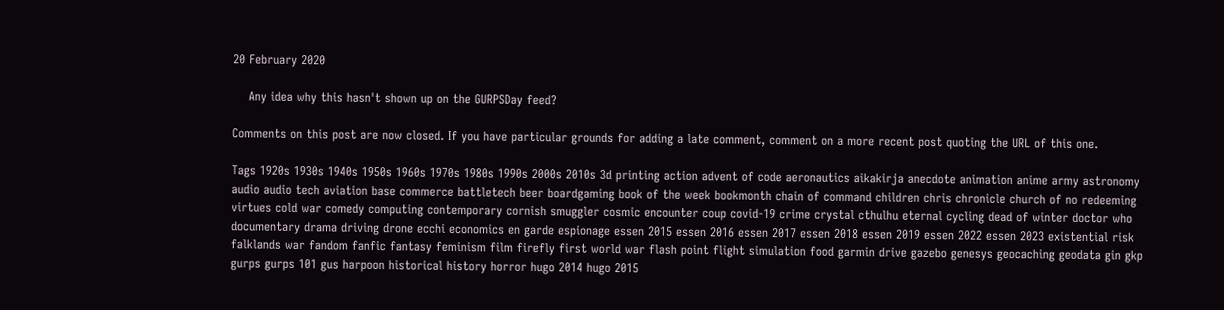20 February 2020

    Any idea why this hasn't shown up on the GURPSDay feed?

Comments on this post are now closed. If you have particular grounds for adding a late comment, comment on a more recent post quoting the URL of this one.

Tags 1920s 1930s 1940s 1950s 1960s 1970s 1980s 1990s 2000s 2010s 3d printing action advent of code aeronautics aikakirja anecdote animation anime army astronomy audio audio tech aviation base commerce battletech beer boardgaming book of the week bookmonth chain of command children chris chronicle church of no redeeming virtues cold war comedy computing contemporary cornish smuggler cosmic encounter coup covid-19 crime crystal cthulhu eternal cycling dead of winter doctor who documentary drama driving drone ecchi economics en garde espionage essen 2015 essen 2016 essen 2017 essen 2018 essen 2019 essen 2022 essen 2023 existential risk falklands war fandom fanfic fantasy feminism film firefly first world war flash point flight simulation food garmin drive gazebo genesys geocaching geodata gin gkp gurps gurps 101 gus harpoon historical history horror hugo 2014 hugo 2015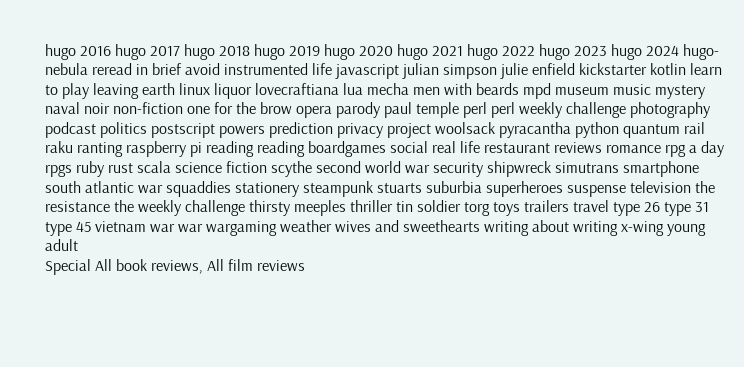hugo 2016 hugo 2017 hugo 2018 hugo 2019 hugo 2020 hugo 2021 hugo 2022 hugo 2023 hugo 2024 hugo-nebula reread in brief avoid instrumented life javascript julian simpson julie enfield kickstarter kotlin learn to play leaving earth linux liquor lovecraftiana lua mecha men with beards mpd museum music mystery naval noir non-fiction one for the brow opera parody paul temple perl perl weekly challenge photography podcast politics postscript powers prediction privacy project woolsack pyracantha python quantum rail raku ranting raspberry pi reading reading boardgames social real life restaurant reviews romance rpg a day rpgs ruby rust scala science fiction scythe second world war security shipwreck simutrans smartphone south atlantic war squaddies stationery steampunk stuarts suburbia superheroes suspense television the resistance the weekly challenge thirsty meeples thriller tin soldier torg toys trailers travel type 26 type 31 type 45 vietnam war war wargaming weather wives and sweethearts writing about writing x-wing young adult
Special All book reviews, All film reviews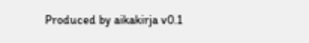Produced by aikakirja v0.1